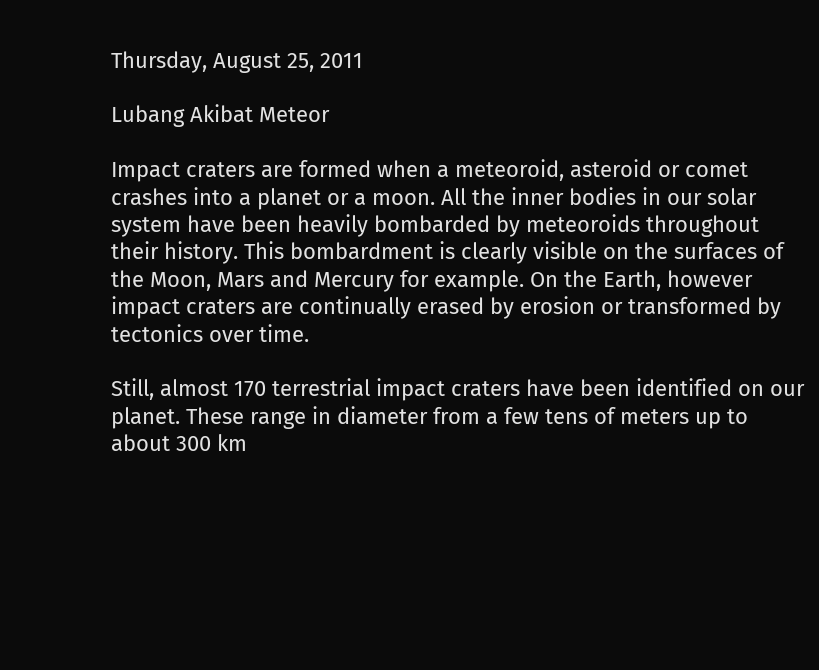Thursday, August 25, 2011

Lubang Akibat Meteor

Impact craters are formed when a meteoroid, asteroid or comet crashes into a planet or a moon. All the inner bodies in our solar system have been heavily bombarded by meteoroids throughout their history. This bombardment is clearly visible on the surfaces of the Moon, Mars and Mercury for example. On the Earth, however impact craters are continually erased by erosion or transformed by tectonics over time.

Still, almost 170 terrestrial impact craters have been identified on our planet. These range in diameter from a few tens of meters up to about 300 km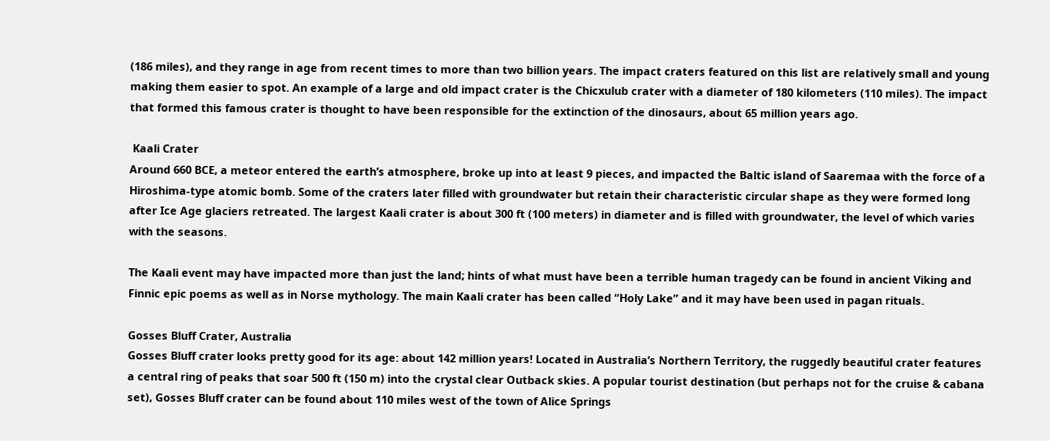(186 miles), and they range in age from recent times to more than two billion years. The impact craters featured on this list are relatively small and young making them easier to spot. An example of a large and old impact crater is the Chicxulub crater with a diameter of 180 kilometers (110 miles). The impact that formed this famous crater is thought to have been responsible for the extinction of the dinosaurs, about 65 million years ago.

 Kaali Crater
Around 660 BCE, a meteor entered the earth’s atmosphere, broke up into at least 9 pieces, and impacted the Baltic island of Saaremaa with the force of a Hiroshima-type atomic bomb. Some of the craters later filled with groundwater but retain their characteristic circular shape as they were formed long after Ice Age glaciers retreated. The largest Kaali crater is about 300 ft (100 meters) in diameter and is filled with groundwater, the level of which varies with the seasons.

The Kaali event may have impacted more than just the land; hints of what must have been a terrible human tragedy can be found in ancient Viking and Finnic epic poems as well as in Norse mythology. The main Kaali crater has been called “Holy Lake” and it may have been used in pagan rituals.

Gosses Bluff Crater, Australia
Gosses Bluff crater looks pretty good for its age: about 142 million years! Located in Australia’s Northern Territory, the ruggedly beautiful crater features a central ring of peaks that soar 500 ft (150 m) into the crystal clear Outback skies. A popular tourist destination (but perhaps not for the cruise & cabana set), Gosses Bluff crater can be found about 110 miles west of the town of Alice Springs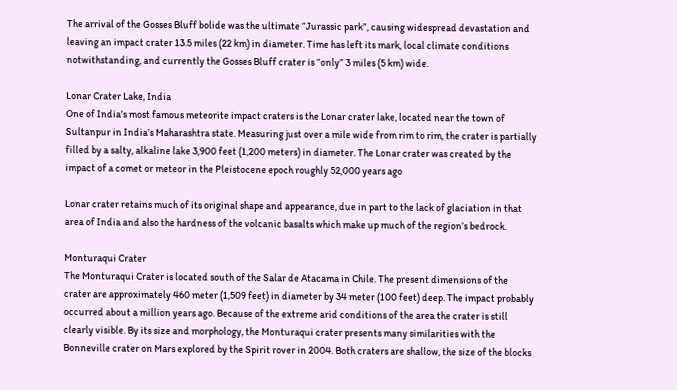The arrival of the Gosses Bluff bolide was the ultimate “Jurassic park”, causing widespread devastation and leaving an impact crater 13.5 miles (22 km) in diameter. Time has left its mark, local climate conditions notwithstanding, and currently the Gosses Bluff crater is “only” 3 miles (5 km) wide.

Lonar Crater Lake, India
One of India’s most famous meteorite impact craters is the Lonar crater lake, located near the town of Sultanpur in India’s Maharashtra state. Measuring just over a mile wide from rim to rim, the crater is partially filled by a salty, alkaline lake 3,900 feet (1,200 meters) in diameter. The Lonar crater was created by the impact of a comet or meteor in the Pleistocene epoch roughly 52,000 years ago

Lonar crater retains much of its original shape and appearance, due in part to the lack of glaciation in that area of India and also the hardness of the volcanic basalts which make up much of the region’s bedrock.

Monturaqui Crater
The Monturaqui Crater is located south of the Salar de Atacama in Chile. The present dimensions of the crater are approximately 460 meter (1,509 feet) in diameter by 34 meter (100 feet) deep. The impact probably occurred about a million years ago. Because of the extreme arid conditions of the area the crater is still clearly visible. By its size and morphology, the Monturaqui crater presents many similarities with the Bonneville crater on Mars explored by the Spirit rover in 2004. Both craters are shallow, the size of the blocks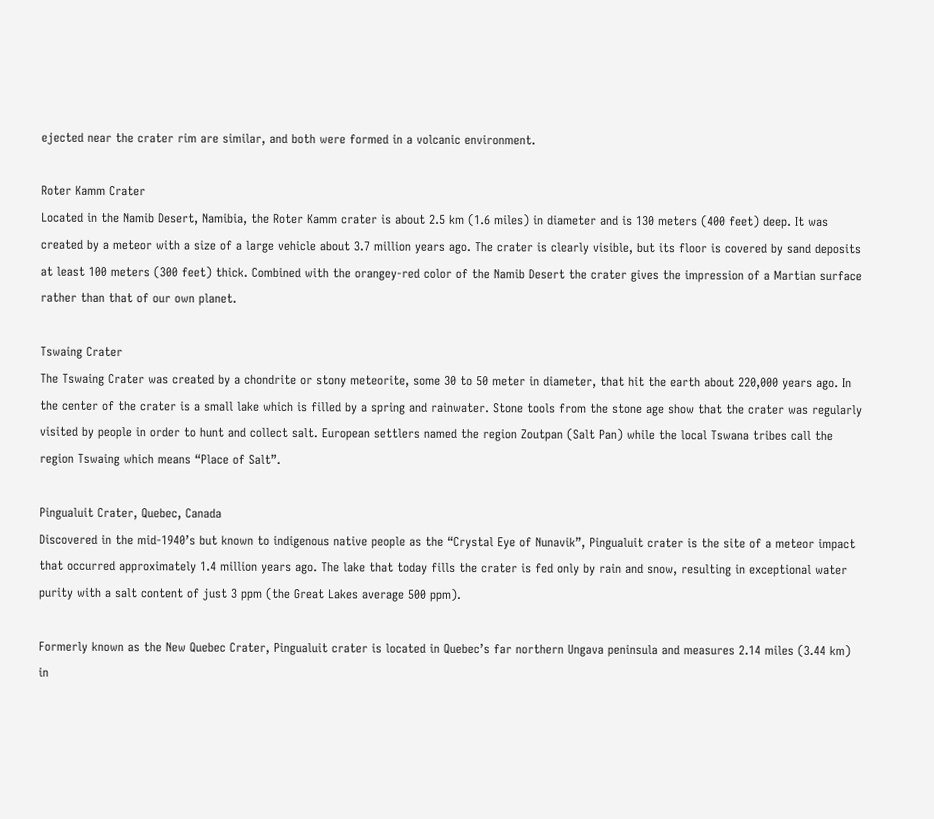ejected near the crater rim are similar, and both were formed in a volcanic environment.

Roter Kamm Crater
Located in the Namib Desert, Namibia, the Roter Kamm crater is about 2.5 km (1.6 miles) in diameter and is 130 meters (400 feet) deep. It was created by a meteor with a size of a large vehicle about 3.7 million years ago. The crater is clearly visible, but its floor is covered by sand deposits at least 100 meters (300 feet) thick. Combined with the orangey-red color of the Namib Desert the crater gives the impression of a Martian surface rather than that of our own planet.

Tswaing Crater
The Tswaing Crater was created by a chondrite or stony meteorite, some 30 to 50 meter in diameter, that hit the earth about 220,000 years ago. In the center of the crater is a small lake which is filled by a spring and rainwater. Stone tools from the stone age show that the crater was regularly visited by people in order to hunt and collect salt. European settlers named the region Zoutpan (Salt Pan) while the local Tswana tribes call the region Tswaing which means “Place of Salt”.

Pingualuit Crater, Quebec, Canada
Discovered in the mid-1940’s but known to indigenous native people as the “Crystal Eye of Nunavik”, Pingualuit crater is the site of a meteor impact that occurred approximately 1.4 million years ago. The lake that today fills the crater is fed only by rain and snow, resulting in exceptional water purity with a salt content of just 3 ppm (the Great Lakes average 500 ppm).

Formerly known as the New Quebec Crater, Pingualuit crater is located in Quebec’s far northern Ungava peninsula and measures 2.14 miles (3.44 km) in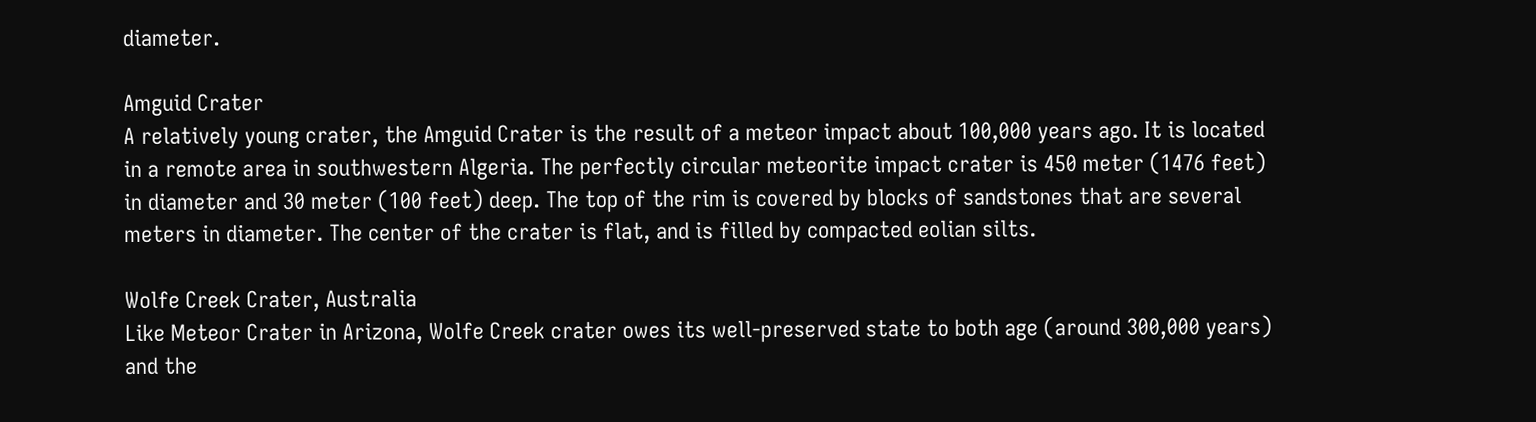diameter.

Amguid Crater
A relatively young crater, the Amguid Crater is the result of a meteor impact about 100,000 years ago. It is located in a remote area in southwestern Algeria. The perfectly circular meteorite impact crater is 450 meter (1476 feet) in diameter and 30 meter (100 feet) deep. The top of the rim is covered by blocks of sandstones that are several meters in diameter. The center of the crater is flat, and is filled by compacted eolian silts.

Wolfe Creek Crater, Australia
Like Meteor Crater in Arizona, Wolfe Creek crater owes its well-preserved state to both age (around 300,000 years) and the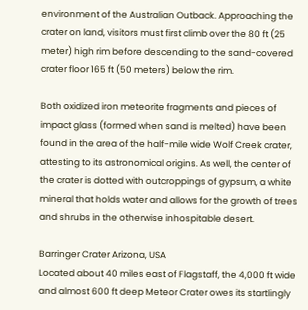environment of the Australian Outback. Approaching the crater on land, visitors must first climb over the 80 ft (25 meter) high rim before descending to the sand-covered crater floor 165 ft (50 meters) below the rim.

Both oxidized iron meteorite fragments and pieces of impact glass (formed when sand is melted) have been found in the area of the half-mile wide Wolf Creek crater, attesting to its astronomical origins. As well, the center of the crater is dotted with outcroppings of gypsum, a white mineral that holds water and allows for the growth of trees and shrubs in the otherwise inhospitable desert.

Barringer Crater Arizona, USA
Located about 40 miles east of Flagstaff, the 4,000 ft wide and almost 600 ft deep Meteor Crater owes its startlingly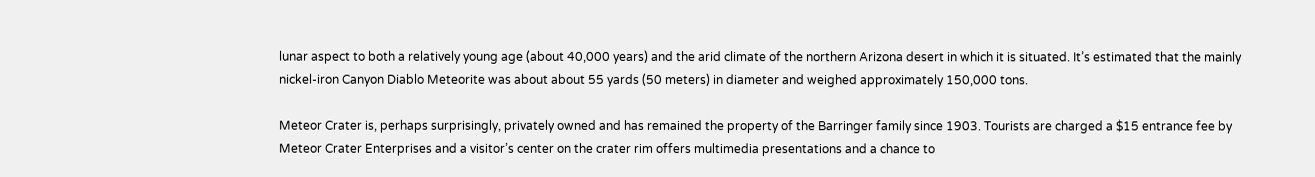lunar aspect to both a relatively young age (about 40,000 years) and the arid climate of the northern Arizona desert in which it is situated. It’s estimated that the mainly nickel-iron Canyon Diablo Meteorite was about about 55 yards (50 meters) in diameter and weighed approximately 150,000 tons.

Meteor Crater is, perhaps surprisingly, privately owned and has remained the property of the Barringer family since 1903. Tourists are charged a $15 entrance fee by Meteor Crater Enterprises and a visitor’s center on the crater rim offers multimedia presentations and a chance to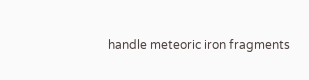handle meteoric iron fragments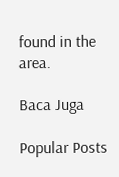found in the area.

Baca Juga

Popular Posts